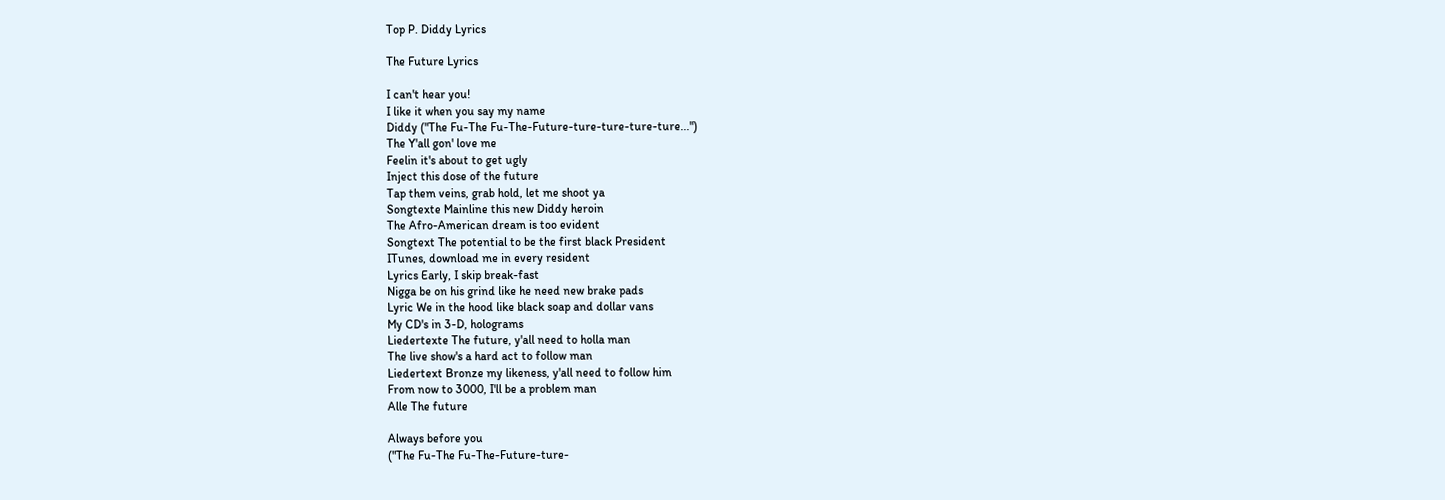Top P. Diddy Lyrics

The Future Lyrics

I can't hear you!
I like it when you say my name
Diddy ("The Fu-The Fu-The-Future-ture-ture-ture-ture...")
The Y'all gon' love me
Feelin it's about to get ugly
Inject this dose of the future
Tap them veins, grab hold, let me shoot ya
Songtexte Mainline this new Diddy heroin
The Afro-American dream is too evident
Songtext The potential to be the first black President
ITunes, download me in every resident
Lyrics Early, I skip break-fast
Nigga be on his grind like he need new brake pads
Lyric We in the hood like black soap and dollar vans
My CD's in 3-D, holograms
Liedertexte The future, y'all need to holla man
The live show's a hard act to follow man
Liedertext Bronze my likeness, y'all need to follow him
From now to 3000, I'll be a problem man
Alle The future

Always before you
("The Fu-The Fu-The-Future-ture-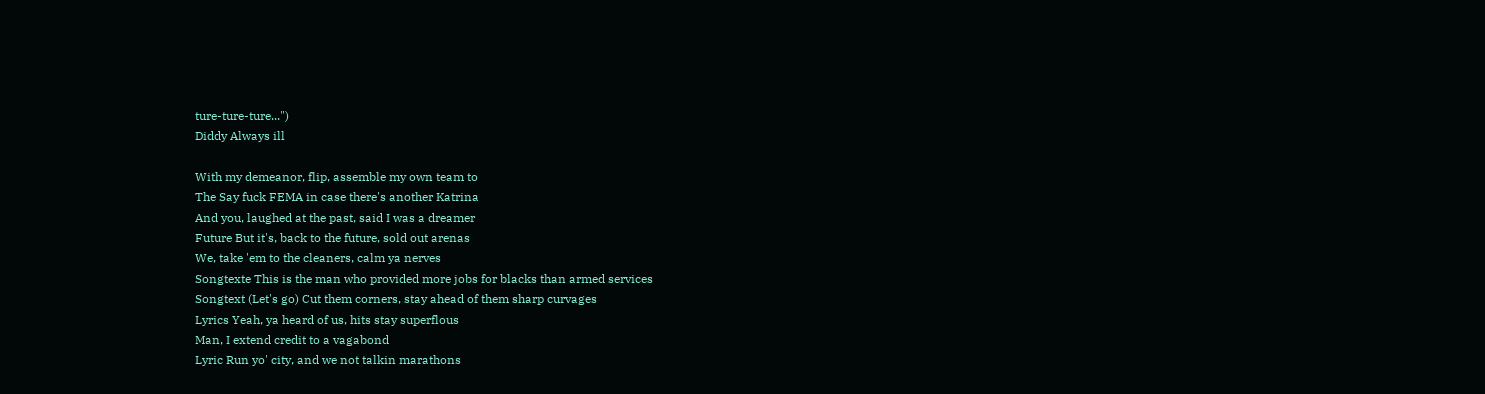ture-ture-ture...")
Diddy Always ill

With my demeanor, flip, assemble my own team to
The Say fuck FEMA in case there's another Katrina
And you, laughed at the past, said I was a dreamer
Future But it's, back to the future, sold out arenas
We, take 'em to the cleaners, calm ya nerves
Songtexte This is the man who provided more jobs for blacks than armed services
Songtext (Let's go) Cut them corners, stay ahead of them sharp curvages
Lyrics Yeah, ya heard of us, hits stay superflous
Man, I extend credit to a vagabond
Lyric Run yo' city, and we not talkin marathons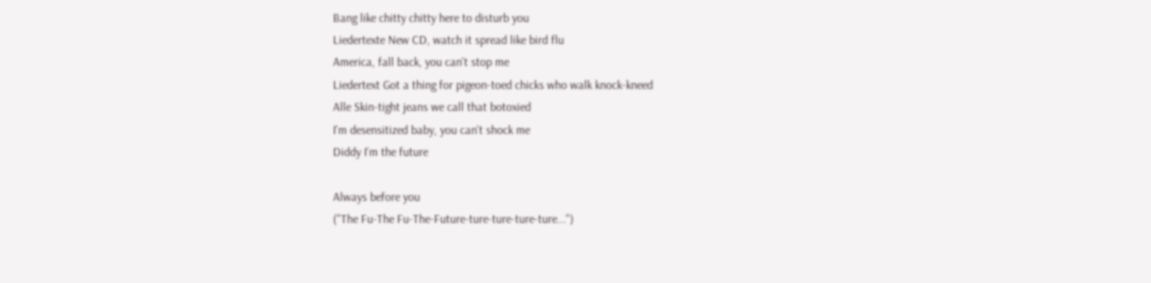Bang like chitty chitty here to disturb you
Liedertexte New CD, watch it spread like bird flu
America, fall back, you can't stop me
Liedertext Got a thing for pigeon-toed chicks who walk knock-kneed
Alle Skin-tight jeans we call that botoxied
I'm desensitized baby, you can't shock me
Diddy I'm the future

Always before you
("The Fu-The Fu-The-Future-ture-ture-ture-ture...")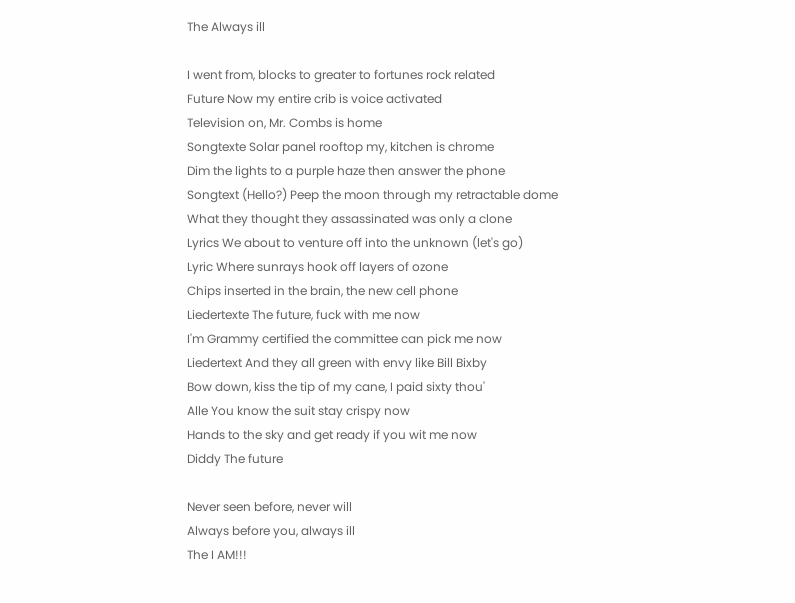The Always ill

I went from, blocks to greater to fortunes rock related
Future Now my entire crib is voice activated
Television on, Mr. Combs is home
Songtexte Solar panel rooftop my, kitchen is chrome
Dim the lights to a purple haze then answer the phone
Songtext (Hello?) Peep the moon through my retractable dome
What they thought they assassinated was only a clone
Lyrics We about to venture off into the unknown (let's go)
Lyric Where sunrays hook off layers of ozone
Chips inserted in the brain, the new cell phone
Liedertexte The future, fuck with me now
I'm Grammy certified the committee can pick me now
Liedertext And they all green with envy like Bill Bixby
Bow down, kiss the tip of my cane, I paid sixty thou'
Alle You know the suit stay crispy now
Hands to the sky and get ready if you wit me now
Diddy The future

Never seen before, never will
Always before you, always ill
The I AM!!!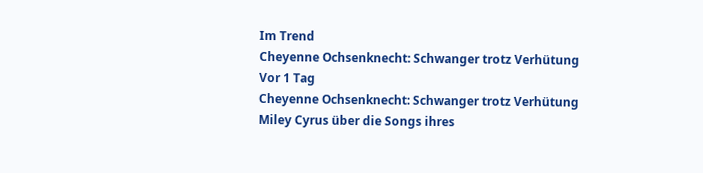Im Trend
Cheyenne Ochsenknecht: Schwanger trotz Verhütung
Vor 1 Tag
Cheyenne Ochsenknecht: Schwanger trotz Verhütung
Miley Cyrus über die Songs ihres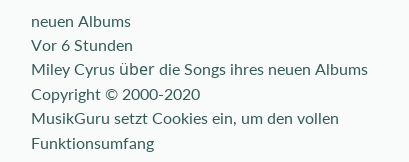neuen Albums
Vor 6 Stunden
Miley Cyrus über die Songs ihres neuen Albums
Copyright © 2000-2020
MusikGuru setzt Cookies ein, um den vollen Funktionsumfang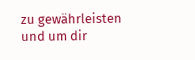zu gewährleisten und um dir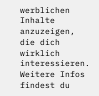werblichen Inhalte anzuzeigen, die dich wirklich interessieren. Weitere Infos findest du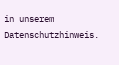in unserem Datenschutzhinweis.